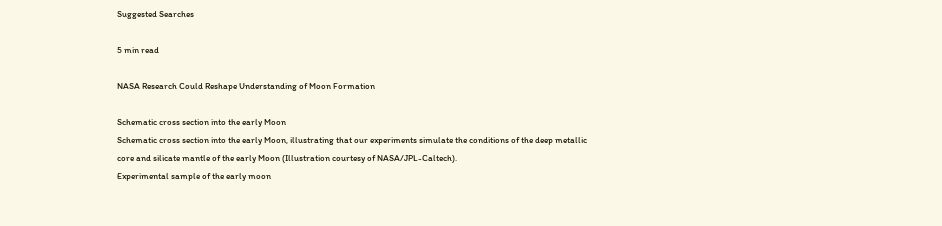Suggested Searches

5 min read

NASA Research Could Reshape Understanding of Moon Formation

Schematic cross section into the early Moon
Schematic cross section into the early Moon, illustrating that our experiments simulate the conditions of the deep metallic core and silicate mantle of the early Moon (Illustration courtesy of NASA/JPL-Caltech).
Experimental sample of the early moon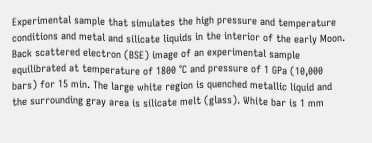Experimental sample that simulates the high pressure and temperature conditions and metal and silicate liquids in the interior of the early Moon. Back scattered electron (BSE) image of an experimental sample equilibrated at temperature of 1800 °C and pressure of 1 GPa (10,000 bars) for 15 min. The large white region is quenched metallic liquid and the surrounding gray area is silicate melt (glass). White bar is 1 mm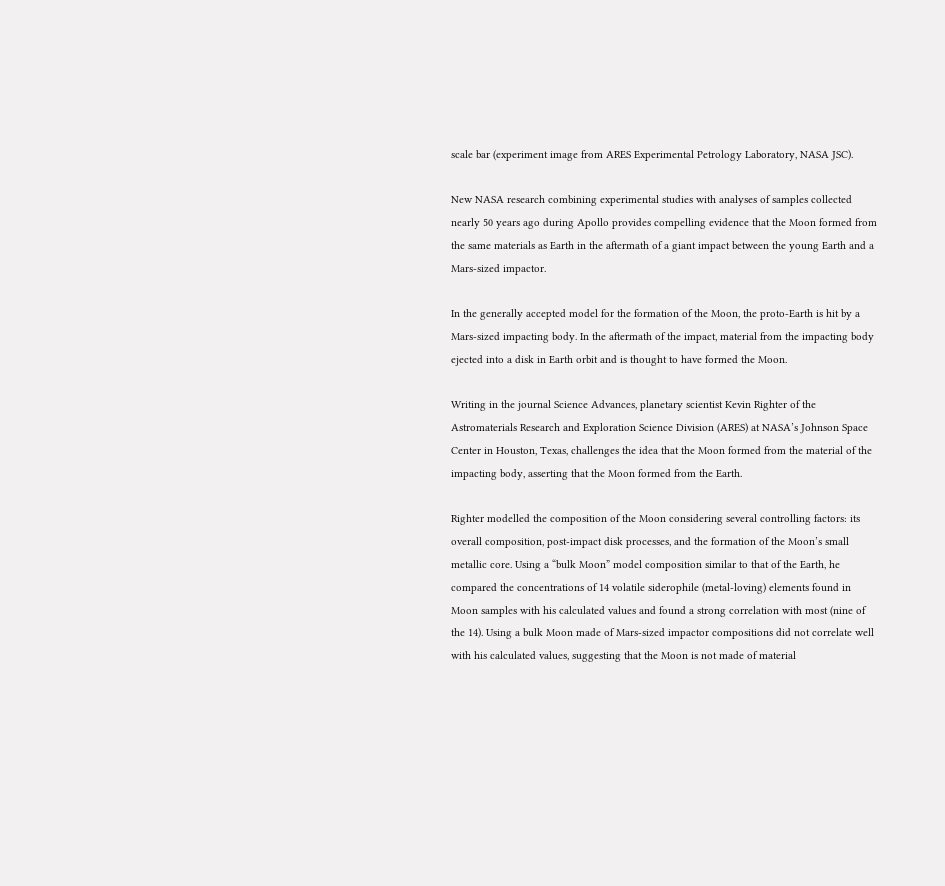scale bar (experiment image from ARES Experimental Petrology Laboratory, NASA JSC).

New NASA research combining experimental studies with analyses of samples collected nearly 50 years ago during Apollo provides compelling evidence that the Moon formed from the same materials as Earth in the aftermath of a giant impact between the young Earth and a Mars-sized impactor.

In the generally accepted model for the formation of the Moon, the proto-Earth is hit by a Mars-sized impacting body. In the aftermath of the impact, material from the impacting body ejected into a disk in Earth orbit and is thought to have formed the Moon.

Writing in the journal Science Advances, planetary scientist Kevin Righter of the Astromaterials Research and Exploration Science Division (ARES) at NASA’s Johnson Space Center in Houston, Texas, challenges the idea that the Moon formed from the material of the impacting body, asserting that the Moon formed from the Earth.

Righter modelled the composition of the Moon considering several controlling factors: its overall composition, post-impact disk processes, and the formation of the Moon’s small metallic core. Using a “bulk Moon” model composition similar to that of the Earth, he compared the concentrations of 14 volatile siderophile (metal-loving) elements found in Moon samples with his calculated values and found a strong correlation with most (nine of the 14). Using a bulk Moon made of Mars-sized impactor compositions did not correlate well with his calculated values, suggesting that the Moon is not made of material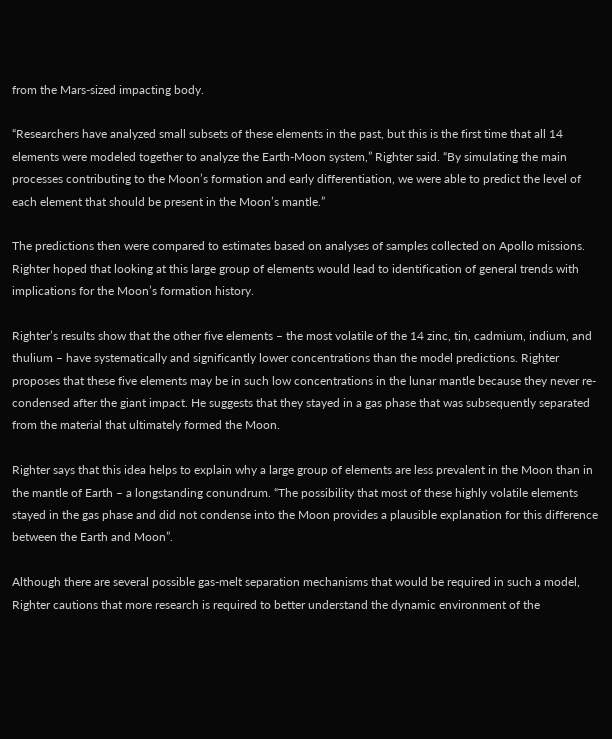from the Mars-sized impacting body.

“Researchers have analyzed small subsets of these elements in the past, but this is the first time that all 14 elements were modeled together to analyze the Earth-Moon system,” Righter said. “By simulating the main processes contributing to the Moon’s formation and early differentiation, we were able to predict the level of each element that should be present in the Moon’s mantle.”

The predictions then were compared to estimates based on analyses of samples collected on Apollo missions. Righter hoped that looking at this large group of elements would lead to identification of general trends with implications for the Moon’s formation history.

Righter’s results show that the other five elements – the most volatile of the 14 zinc, tin, cadmium, indium, and thulium – have systematically and significantly lower concentrations than the model predictions. Righter proposes that these five elements may be in such low concentrations in the lunar mantle because they never re-condensed after the giant impact. He suggests that they stayed in a gas phase that was subsequently separated from the material that ultimately formed the Moon.

Righter says that this idea helps to explain why a large group of elements are less prevalent in the Moon than in the mantle of Earth – a longstanding conundrum. “The possibility that most of these highly volatile elements stayed in the gas phase and did not condense into the Moon provides a plausible explanation for this difference between the Earth and Moon”.

Although there are several possible gas-melt separation mechanisms that would be required in such a model, Righter cautions that more research is required to better understand the dynamic environment of the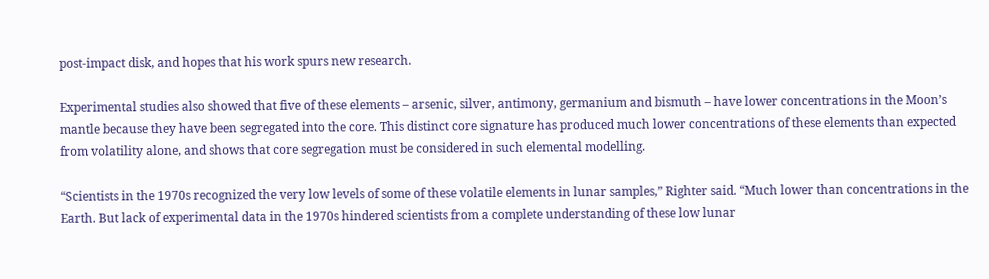post-impact disk, and hopes that his work spurs new research.

Experimental studies also showed that five of these elements – arsenic, silver, antimony, germanium and bismuth – have lower concentrations in the Moon’s mantle because they have been segregated into the core. This distinct core signature has produced much lower concentrations of these elements than expected from volatility alone, and shows that core segregation must be considered in such elemental modelling.

“Scientists in the 1970s recognized the very low levels of some of these volatile elements in lunar samples,” Righter said. “Much lower than concentrations in the Earth. But lack of experimental data in the 1970s hindered scientists from a complete understanding of these low lunar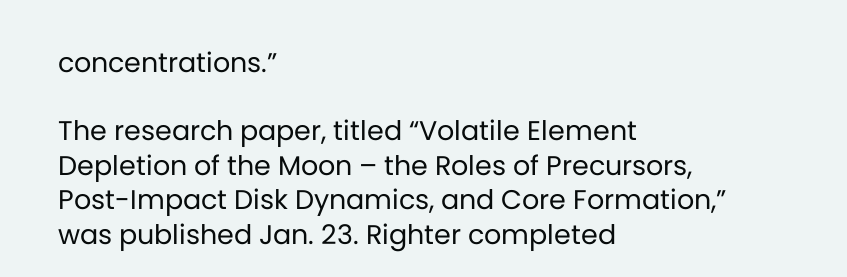concentrations.”

The research paper, titled “Volatile Element Depletion of the Moon – the Roles of Precursors, Post-Impact Disk Dynamics, and Core Formation,” was published Jan. 23. Righter completed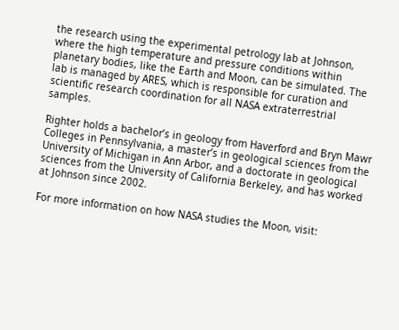the research using the experimental petrology lab at Johnson, where the high temperature and pressure conditions within planetary bodies, like the Earth and Moon, can be simulated. The lab is managed by ARES, which is responsible for curation and scientific research coordination for all NASA extraterrestrial samples.

Righter holds a bachelor’s in geology from Haverford and Bryn Mawr Colleges in Pennsylvania, a master’s in geological sciences from the University of Michigan in Ann Arbor, and a doctorate in geological sciences from the University of California Berkeley, and has worked at Johnson since 2002.

For more information on how NASA studies the Moon, visit: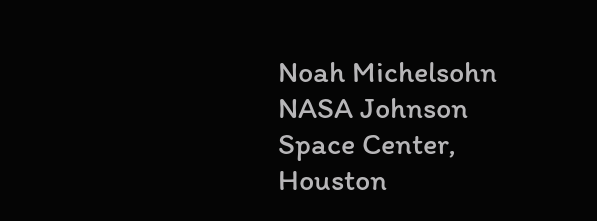Noah Michelsohn
NASA Johnson Space Center, Houston